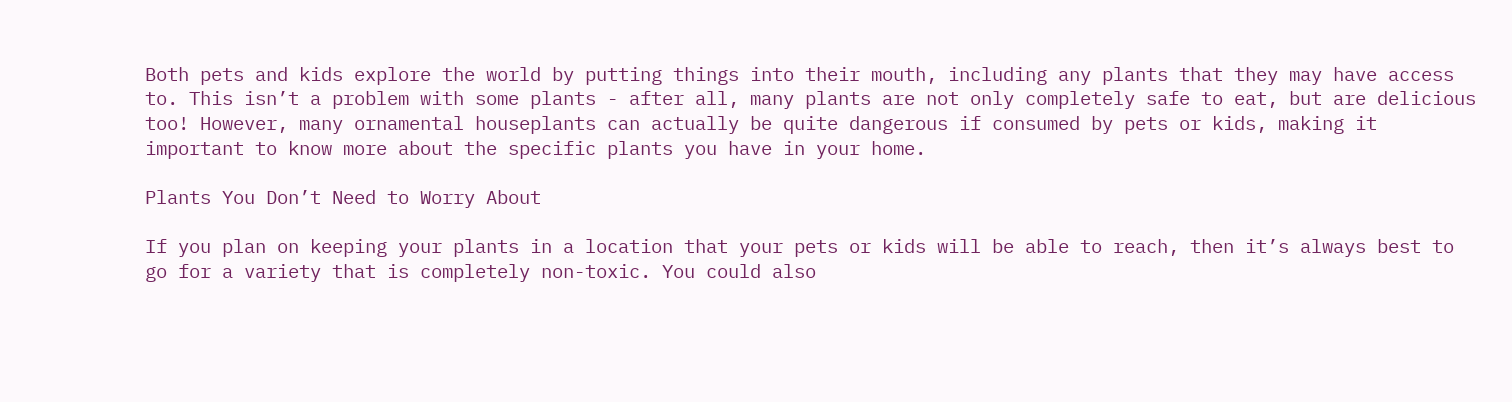Both pets and kids explore the world by putting things into their mouth, including any plants that they may have access to. This isn’t a problem with some plants - after all, many plants are not only completely safe to eat, but are delicious too! However, many ornamental houseplants can actually be quite dangerous if consumed by pets or kids, making it important to know more about the specific plants you have in your home.

Plants You Don’t Need to Worry About

If you plan on keeping your plants in a location that your pets or kids will be able to reach, then it’s always best to go for a variety that is completely non-toxic. You could also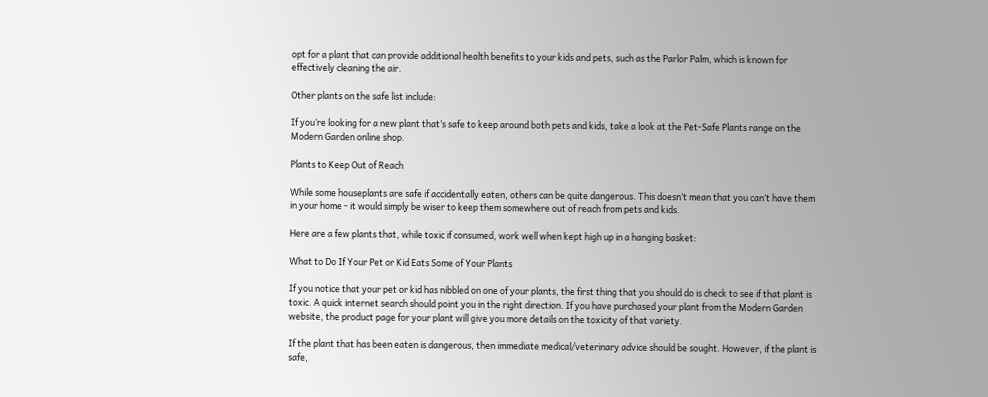opt for a plant that can provide additional health benefits to your kids and pets, such as the Parlor Palm, which is known for effectively cleaning the air.

Other plants on the safe list include:

If you’re looking for a new plant that’s safe to keep around both pets and kids, take a look at the Pet-Safe Plants range on the Modern Garden online shop.

Plants to Keep Out of Reach

While some houseplants are safe if accidentally eaten, others can be quite dangerous. This doesn’t mean that you can’t have them in your home - it would simply be wiser to keep them somewhere out of reach from pets and kids.

Here are a few plants that, while toxic if consumed, work well when kept high up in a hanging basket:

What to Do If Your Pet or Kid Eats Some of Your Plants

If you notice that your pet or kid has nibbled on one of your plants, the first thing that you should do is check to see if that plant is toxic. A quick internet search should point you in the right direction. If you have purchased your plant from the Modern Garden website, the product page for your plant will give you more details on the toxicity of that variety.

If the plant that has been eaten is dangerous, then immediate medical/veterinary advice should be sought. However, if the plant is safe,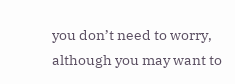you don’t need to worry, although you may want to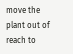move the plant out of reach to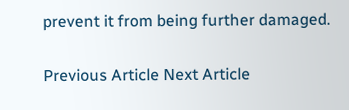prevent it from being further damaged.


Previous Article Next Article